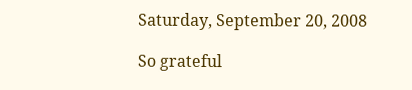Saturday, September 20, 2008

So grateful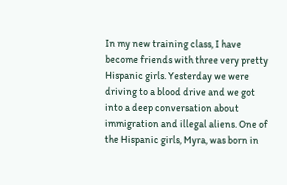In my new training class, I have become friends with three very pretty Hispanic girls. Yesterday we were driving to a blood drive and we got into a deep conversation about immigration and illegal aliens. One of the Hispanic girls, Myra, was born in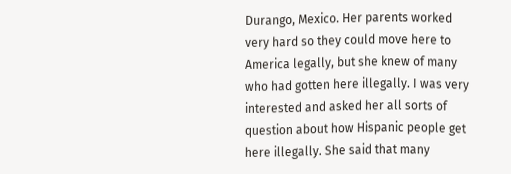Durango, Mexico. Her parents worked very hard so they could move here to America legally, but she knew of many who had gotten here illegally. I was very interested and asked her all sorts of question about how Hispanic people get here illegally. She said that many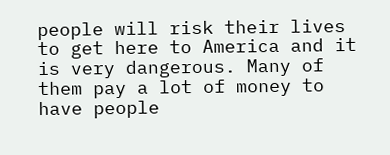people will risk their lives to get here to America and it is very dangerous. Many of them pay a lot of money to have people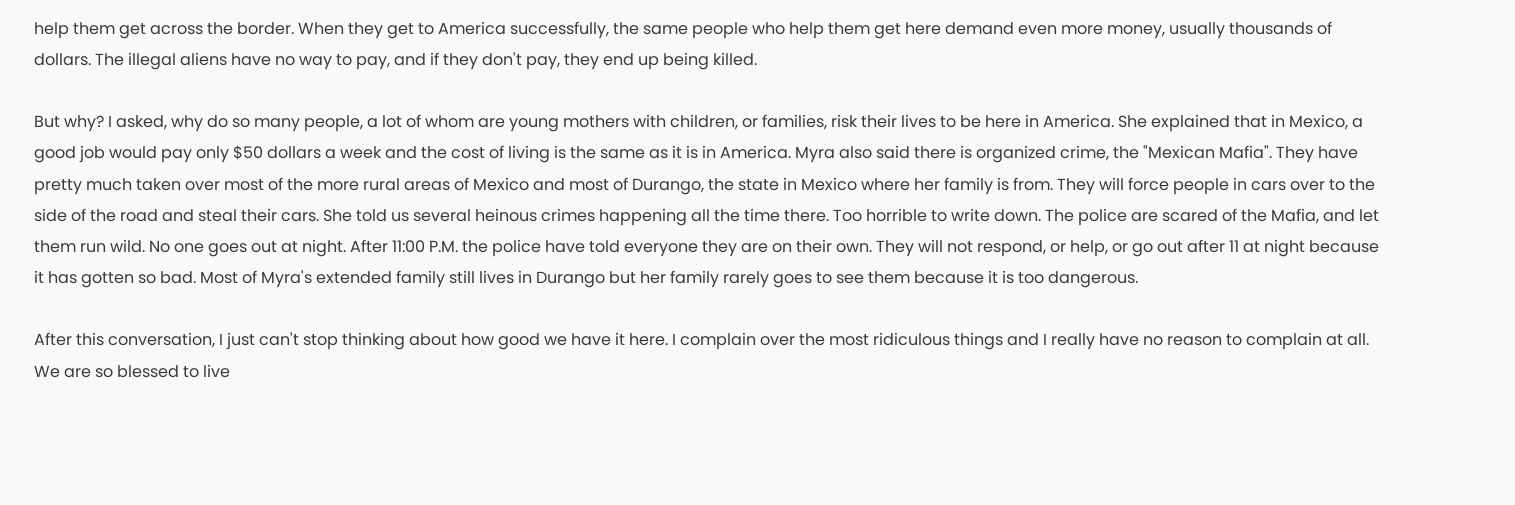help them get across the border. When they get to America successfully, the same people who help them get here demand even more money, usually thousands of dollars. The illegal aliens have no way to pay, and if they don't pay, they end up being killed.

But why? I asked, why do so many people, a lot of whom are young mothers with children, or families, risk their lives to be here in America. She explained that in Mexico, a good job would pay only $50 dollars a week and the cost of living is the same as it is in America. Myra also said there is organized crime, the "Mexican Mafia". They have pretty much taken over most of the more rural areas of Mexico and most of Durango, the state in Mexico where her family is from. They will force people in cars over to the side of the road and steal their cars. She told us several heinous crimes happening all the time there. Too horrible to write down. The police are scared of the Mafia, and let them run wild. No one goes out at night. After 11:00 P.M. the police have told everyone they are on their own. They will not respond, or help, or go out after 11 at night because it has gotten so bad. Most of Myra's extended family still lives in Durango but her family rarely goes to see them because it is too dangerous.

After this conversation, I just can't stop thinking about how good we have it here. I complain over the most ridiculous things and I really have no reason to complain at all. We are so blessed to live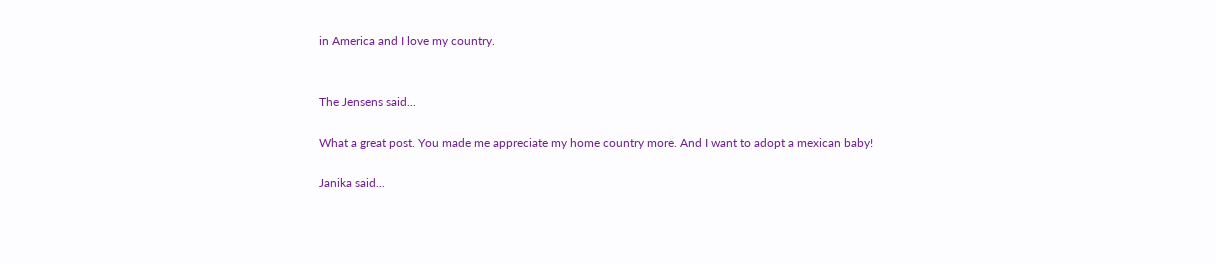in America and I love my country.


The Jensens said...

What a great post. You made me appreciate my home country more. And I want to adopt a mexican baby!

Janika said...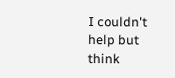I couldn't help but think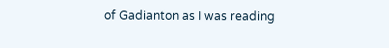of Gadianton as I was reading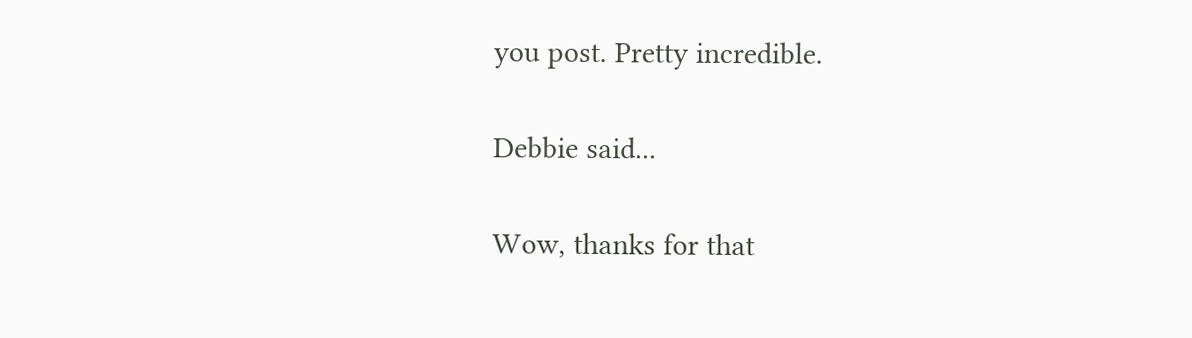you post. Pretty incredible.

Debbie said...

Wow, thanks for that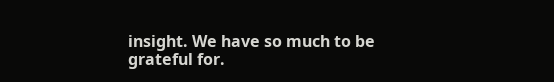insight. We have so much to be grateful for.